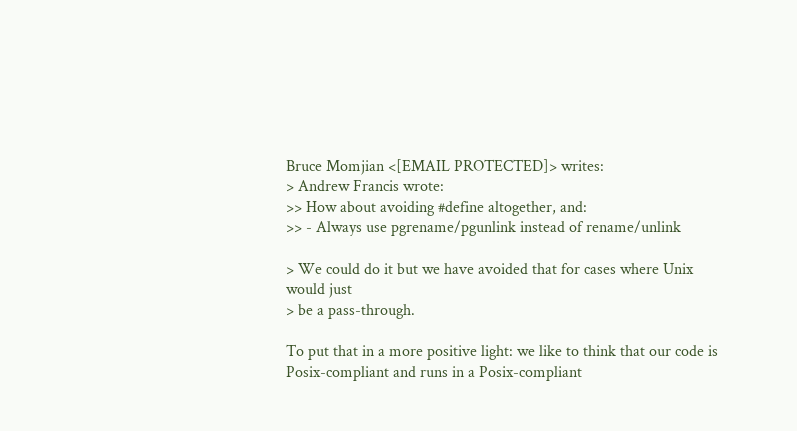Bruce Momjian <[EMAIL PROTECTED]> writes:
> Andrew Francis wrote:
>> How about avoiding #define altogether, and:
>> - Always use pgrename/pgunlink instead of rename/unlink

> We could do it but we have avoided that for cases where Unix would just
> be a pass-through.

To put that in a more positive light: we like to think that our code is
Posix-compliant and runs in a Posix-compliant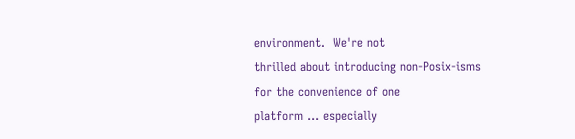environment.  We're not
thrilled about introducing non-Posix-isms for the convenience of one
platform ... especially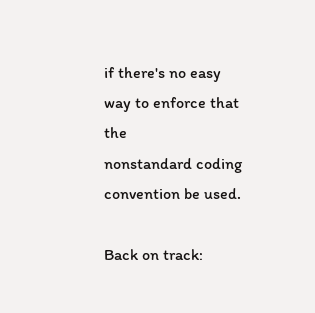if there's no easy way to enforce that the
nonstandard coding convention be used.

Back on track: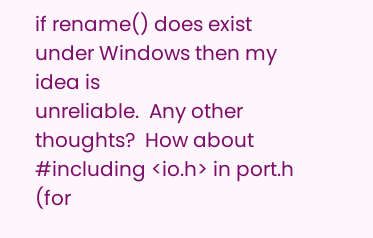if rename() does exist under Windows then my idea is
unreliable.  Any other thoughts?  How about #including <io.h> in port.h
(for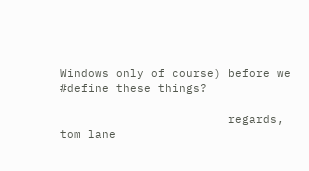Windows only of course) before we #define these things?

                        regards, tom lane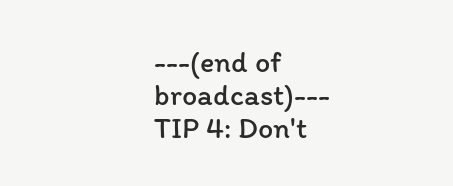---(end of broadcast)---
TIP 4: Don't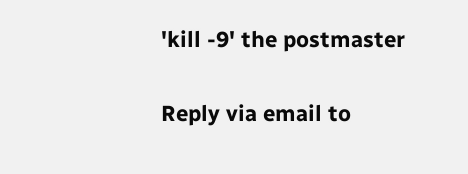'kill -9' the postmaster

Reply via email to